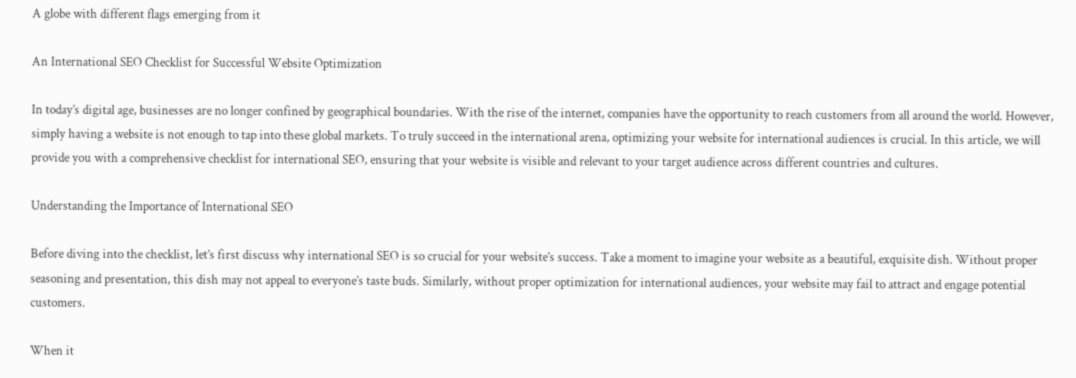A globe with different flags emerging from it

An International SEO Checklist for Successful Website Optimization

In today’s digital age, businesses are no longer confined by geographical boundaries. With the rise of the internet, companies have the opportunity to reach customers from all around the world. However, simply having a website is not enough to tap into these global markets. To truly succeed in the international arena, optimizing your website for international audiences is crucial. In this article, we will provide you with a comprehensive checklist for international SEO, ensuring that your website is visible and relevant to your target audience across different countries and cultures.

Understanding the Importance of International SEO

Before diving into the checklist, let’s first discuss why international SEO is so crucial for your website’s success. Take a moment to imagine your website as a beautiful, exquisite dish. Without proper seasoning and presentation, this dish may not appeal to everyone’s taste buds. Similarly, without proper optimization for international audiences, your website may fail to attract and engage potential customers.

When it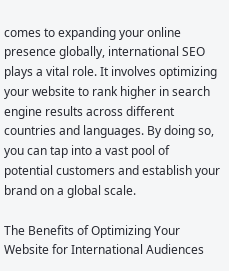comes to expanding your online presence globally, international SEO plays a vital role. It involves optimizing your website to rank higher in search engine results across different countries and languages. By doing so, you can tap into a vast pool of potential customers and establish your brand on a global scale.

The Benefits of Optimizing Your Website for International Audiences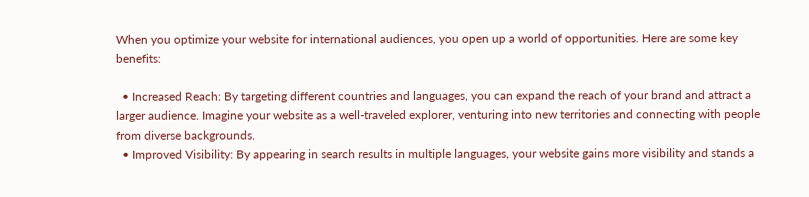When you optimize your website for international audiences, you open up a world of opportunities. Here are some key benefits:

  • Increased Reach: By targeting different countries and languages, you can expand the reach of your brand and attract a larger audience. Imagine your website as a well-traveled explorer, venturing into new territories and connecting with people from diverse backgrounds.
  • Improved Visibility: By appearing in search results in multiple languages, your website gains more visibility and stands a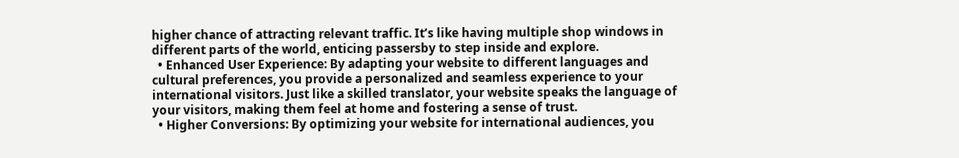higher chance of attracting relevant traffic. It’s like having multiple shop windows in different parts of the world, enticing passersby to step inside and explore.
  • Enhanced User Experience: By adapting your website to different languages and cultural preferences, you provide a personalized and seamless experience to your international visitors. Just like a skilled translator, your website speaks the language of your visitors, making them feel at home and fostering a sense of trust.
  • Higher Conversions: By optimizing your website for international audiences, you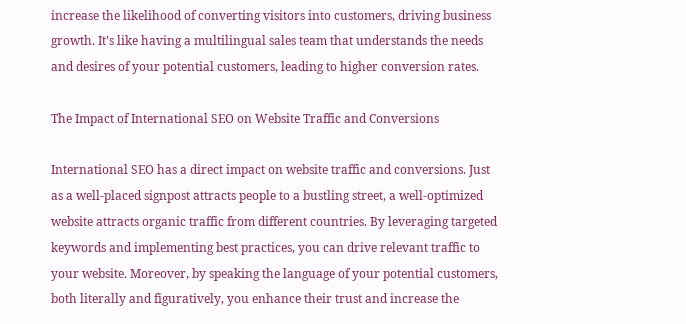increase the likelihood of converting visitors into customers, driving business growth. It’s like having a multilingual sales team that understands the needs and desires of your potential customers, leading to higher conversion rates.

The Impact of International SEO on Website Traffic and Conversions

International SEO has a direct impact on website traffic and conversions. Just as a well-placed signpost attracts people to a bustling street, a well-optimized website attracts organic traffic from different countries. By leveraging targeted keywords and implementing best practices, you can drive relevant traffic to your website. Moreover, by speaking the language of your potential customers, both literally and figuratively, you enhance their trust and increase the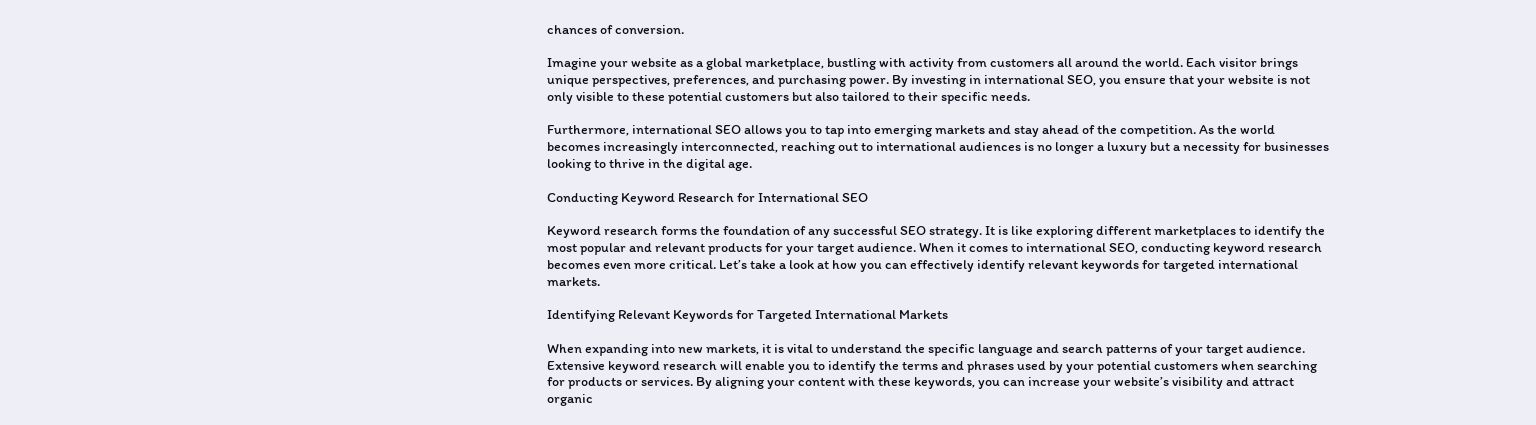chances of conversion.

Imagine your website as a global marketplace, bustling with activity from customers all around the world. Each visitor brings unique perspectives, preferences, and purchasing power. By investing in international SEO, you ensure that your website is not only visible to these potential customers but also tailored to their specific needs.

Furthermore, international SEO allows you to tap into emerging markets and stay ahead of the competition. As the world becomes increasingly interconnected, reaching out to international audiences is no longer a luxury but a necessity for businesses looking to thrive in the digital age.

Conducting Keyword Research for International SEO

Keyword research forms the foundation of any successful SEO strategy. It is like exploring different marketplaces to identify the most popular and relevant products for your target audience. When it comes to international SEO, conducting keyword research becomes even more critical. Let’s take a look at how you can effectively identify relevant keywords for targeted international markets.

Identifying Relevant Keywords for Targeted International Markets

When expanding into new markets, it is vital to understand the specific language and search patterns of your target audience. Extensive keyword research will enable you to identify the terms and phrases used by your potential customers when searching for products or services. By aligning your content with these keywords, you can increase your website’s visibility and attract organic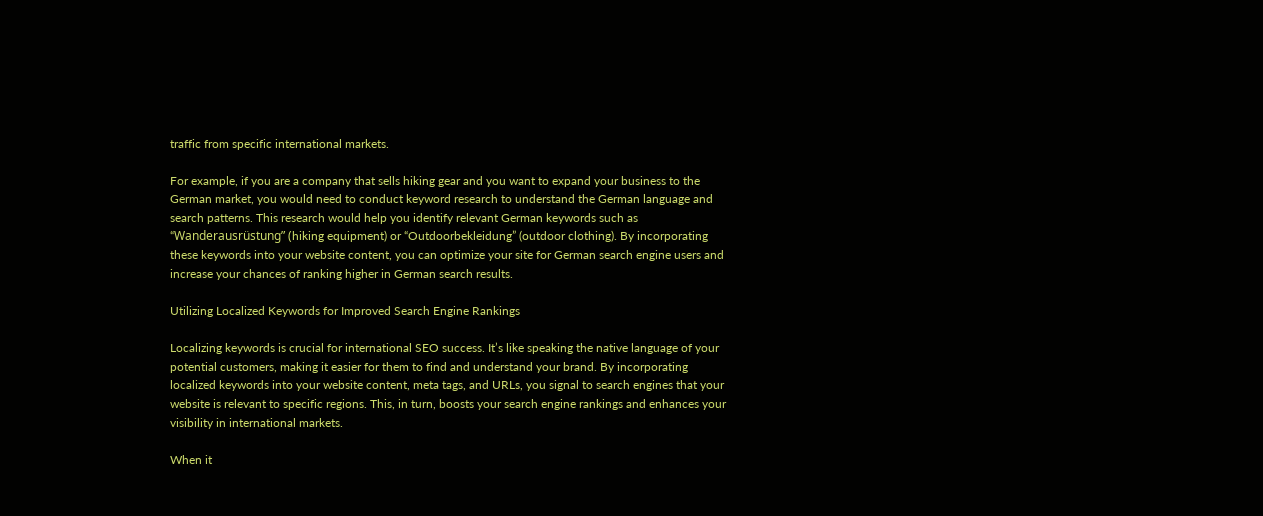traffic from specific international markets.

For example, if you are a company that sells hiking gear and you want to expand your business to the German market, you would need to conduct keyword research to understand the German language and search patterns. This research would help you identify relevant German keywords such as “Wanderausrüstung” (hiking equipment) or “Outdoorbekleidung” (outdoor clothing). By incorporating these keywords into your website content, you can optimize your site for German search engine users and increase your chances of ranking higher in German search results.

Utilizing Localized Keywords for Improved Search Engine Rankings

Localizing keywords is crucial for international SEO success. It’s like speaking the native language of your potential customers, making it easier for them to find and understand your brand. By incorporating localized keywords into your website content, meta tags, and URLs, you signal to search engines that your website is relevant to specific regions. This, in turn, boosts your search engine rankings and enhances your visibility in international markets.

When it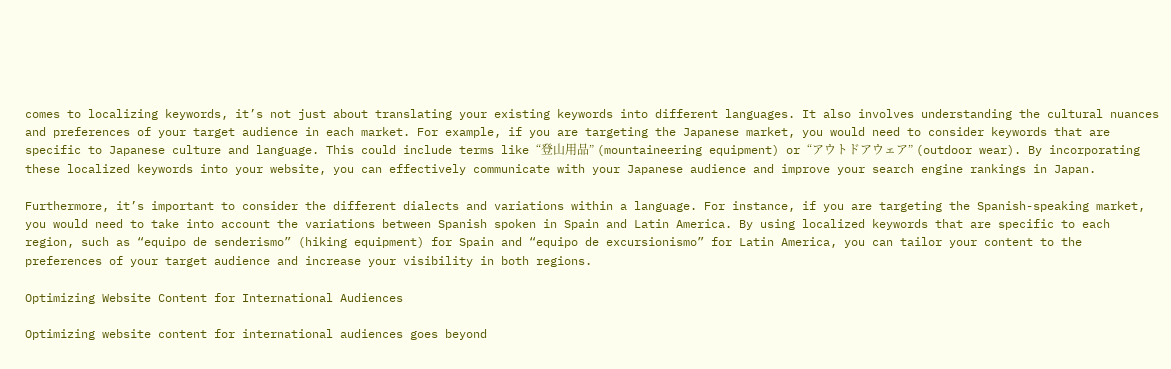comes to localizing keywords, it’s not just about translating your existing keywords into different languages. It also involves understanding the cultural nuances and preferences of your target audience in each market. For example, if you are targeting the Japanese market, you would need to consider keywords that are specific to Japanese culture and language. This could include terms like “登山用品” (mountaineering equipment) or “アウトドアウェア” (outdoor wear). By incorporating these localized keywords into your website, you can effectively communicate with your Japanese audience and improve your search engine rankings in Japan.

Furthermore, it’s important to consider the different dialects and variations within a language. For instance, if you are targeting the Spanish-speaking market, you would need to take into account the variations between Spanish spoken in Spain and Latin America. By using localized keywords that are specific to each region, such as “equipo de senderismo” (hiking equipment) for Spain and “equipo de excursionismo” for Latin America, you can tailor your content to the preferences of your target audience and increase your visibility in both regions.

Optimizing Website Content for International Audiences

Optimizing website content for international audiences goes beyond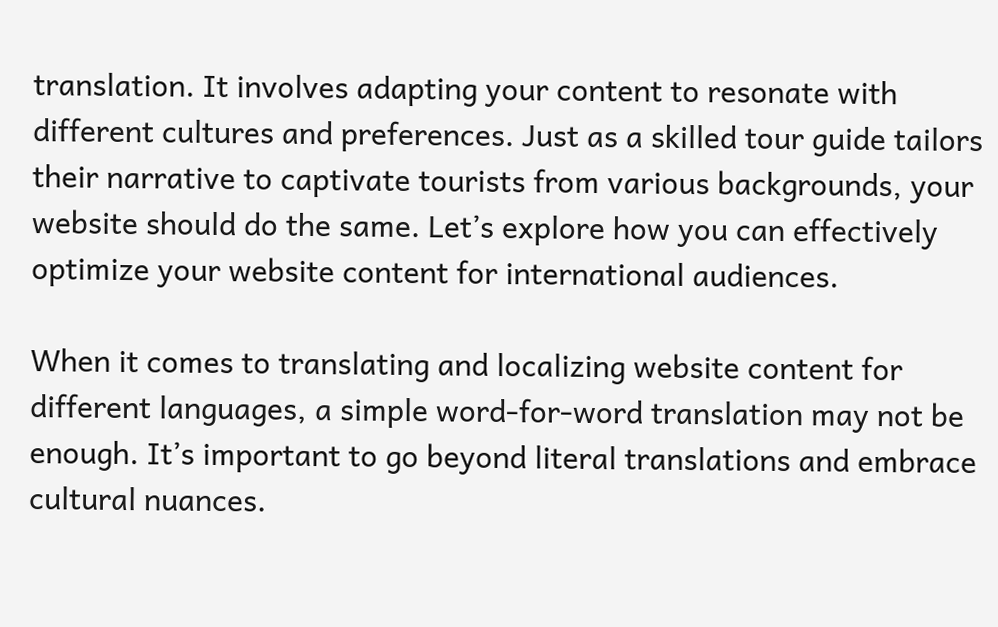translation. It involves adapting your content to resonate with different cultures and preferences. Just as a skilled tour guide tailors their narrative to captivate tourists from various backgrounds, your website should do the same. Let’s explore how you can effectively optimize your website content for international audiences.

When it comes to translating and localizing website content for different languages, a simple word-for-word translation may not be enough. It’s important to go beyond literal translations and embrace cultural nuances.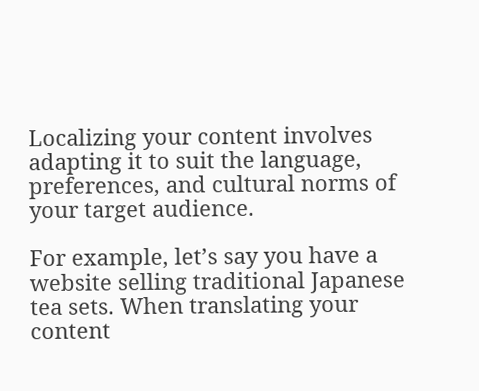Localizing your content involves adapting it to suit the language, preferences, and cultural norms of your target audience.

For example, let’s say you have a website selling traditional Japanese tea sets. When translating your content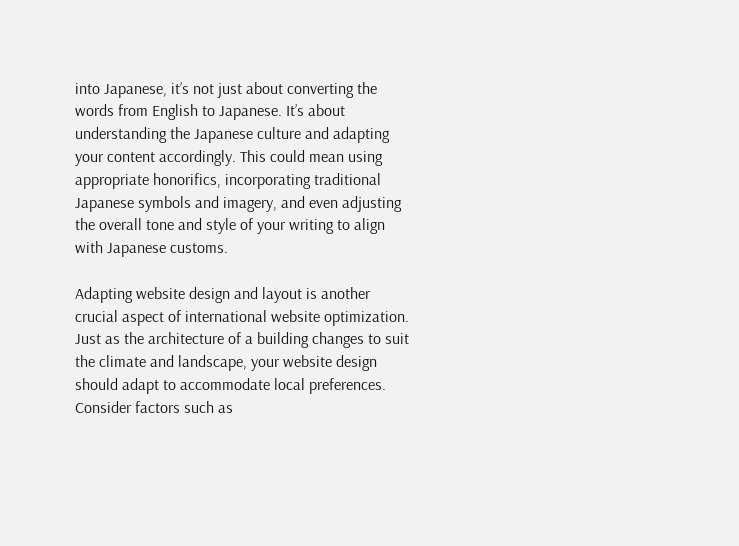into Japanese, it’s not just about converting the words from English to Japanese. It’s about understanding the Japanese culture and adapting your content accordingly. This could mean using appropriate honorifics, incorporating traditional Japanese symbols and imagery, and even adjusting the overall tone and style of your writing to align with Japanese customs.

Adapting website design and layout is another crucial aspect of international website optimization. Just as the architecture of a building changes to suit the climate and landscape, your website design should adapt to accommodate local preferences. Consider factors such as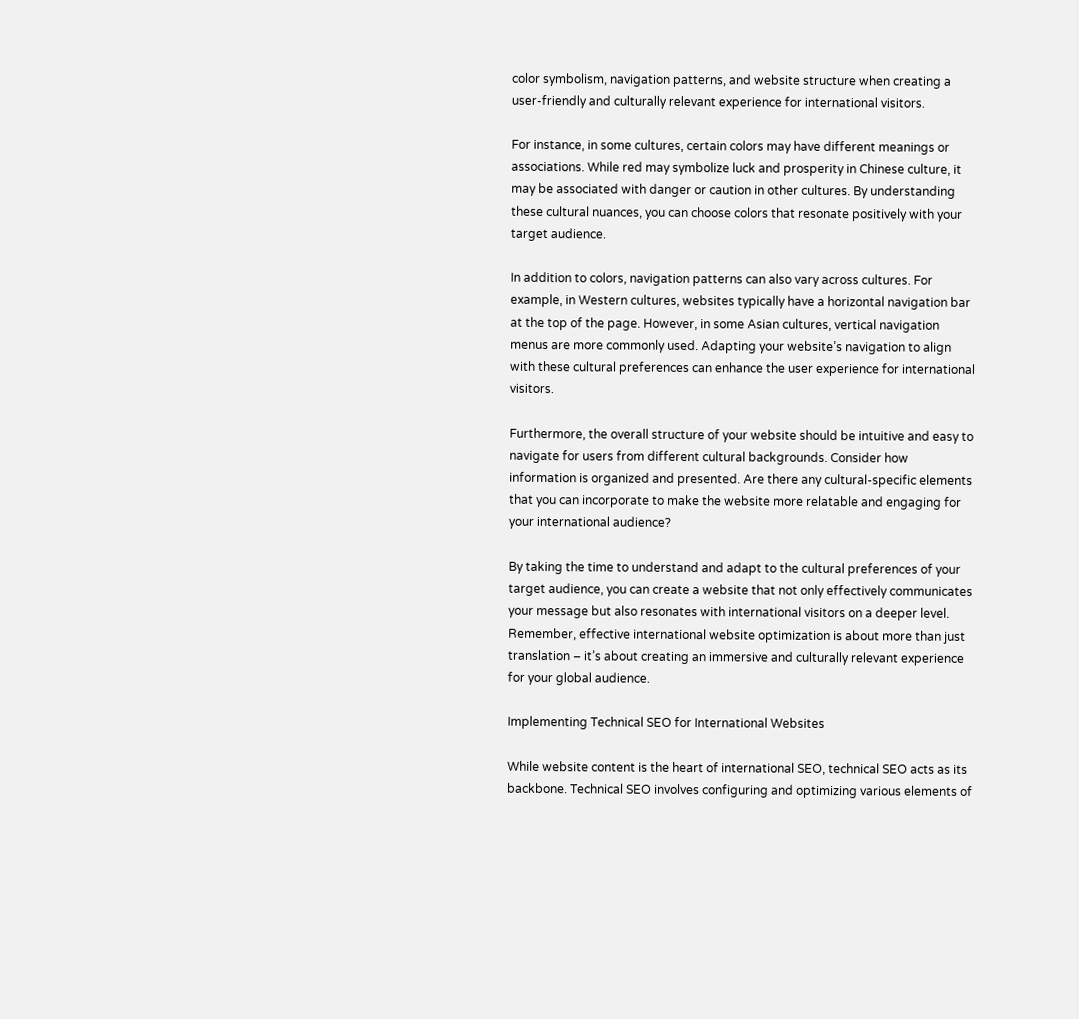color symbolism, navigation patterns, and website structure when creating a user-friendly and culturally relevant experience for international visitors.

For instance, in some cultures, certain colors may have different meanings or associations. While red may symbolize luck and prosperity in Chinese culture, it may be associated with danger or caution in other cultures. By understanding these cultural nuances, you can choose colors that resonate positively with your target audience.

In addition to colors, navigation patterns can also vary across cultures. For example, in Western cultures, websites typically have a horizontal navigation bar at the top of the page. However, in some Asian cultures, vertical navigation menus are more commonly used. Adapting your website’s navigation to align with these cultural preferences can enhance the user experience for international visitors.

Furthermore, the overall structure of your website should be intuitive and easy to navigate for users from different cultural backgrounds. Consider how information is organized and presented. Are there any cultural-specific elements that you can incorporate to make the website more relatable and engaging for your international audience?

By taking the time to understand and adapt to the cultural preferences of your target audience, you can create a website that not only effectively communicates your message but also resonates with international visitors on a deeper level. Remember, effective international website optimization is about more than just translation – it’s about creating an immersive and culturally relevant experience for your global audience.

Implementing Technical SEO for International Websites

While website content is the heart of international SEO, technical SEO acts as its backbone. Technical SEO involves configuring and optimizing various elements of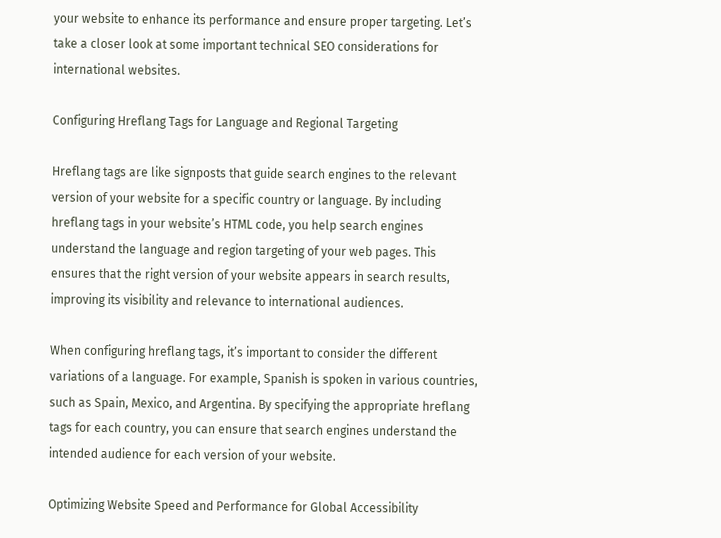your website to enhance its performance and ensure proper targeting. Let’s take a closer look at some important technical SEO considerations for international websites.

Configuring Hreflang Tags for Language and Regional Targeting

Hreflang tags are like signposts that guide search engines to the relevant version of your website for a specific country or language. By including hreflang tags in your website’s HTML code, you help search engines understand the language and region targeting of your web pages. This ensures that the right version of your website appears in search results, improving its visibility and relevance to international audiences.

When configuring hreflang tags, it’s important to consider the different variations of a language. For example, Spanish is spoken in various countries, such as Spain, Mexico, and Argentina. By specifying the appropriate hreflang tags for each country, you can ensure that search engines understand the intended audience for each version of your website.

Optimizing Website Speed and Performance for Global Accessibility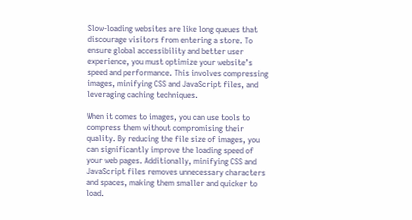Slow-loading websites are like long queues that discourage visitors from entering a store. To ensure global accessibility and better user experience, you must optimize your website’s speed and performance. This involves compressing images, minifying CSS and JavaScript files, and leveraging caching techniques.

When it comes to images, you can use tools to compress them without compromising their quality. By reducing the file size of images, you can significantly improve the loading speed of your web pages. Additionally, minifying CSS and JavaScript files removes unnecessary characters and spaces, making them smaller and quicker to load.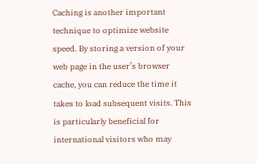Caching is another important technique to optimize website speed. By storing a version of your web page in the user’s browser cache, you can reduce the time it takes to load subsequent visits. This is particularly beneficial for international visitors who may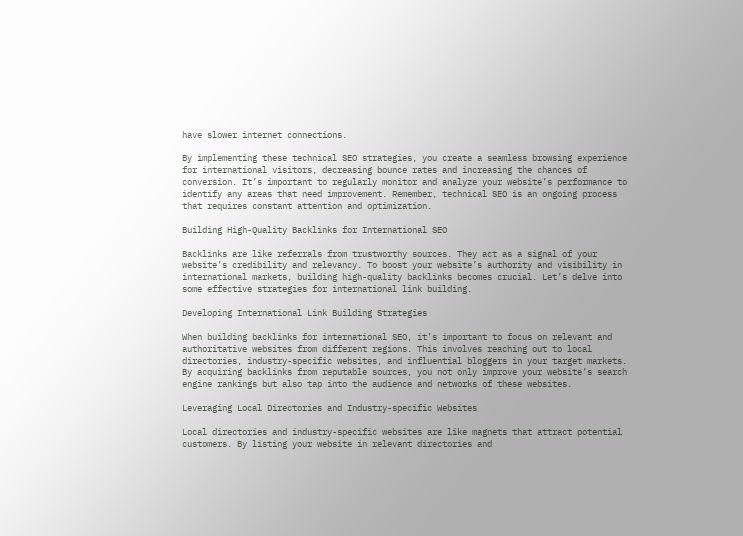have slower internet connections.

By implementing these technical SEO strategies, you create a seamless browsing experience for international visitors, decreasing bounce rates and increasing the chances of conversion. It’s important to regularly monitor and analyze your website’s performance to identify any areas that need improvement. Remember, technical SEO is an ongoing process that requires constant attention and optimization.

Building High-Quality Backlinks for International SEO

Backlinks are like referrals from trustworthy sources. They act as a signal of your website’s credibility and relevancy. To boost your website’s authority and visibility in international markets, building high-quality backlinks becomes crucial. Let’s delve into some effective strategies for international link building.

Developing International Link Building Strategies

When building backlinks for international SEO, it’s important to focus on relevant and authoritative websites from different regions. This involves reaching out to local directories, industry-specific websites, and influential bloggers in your target markets. By acquiring backlinks from reputable sources, you not only improve your website’s search engine rankings but also tap into the audience and networks of these websites.

Leveraging Local Directories and Industry-specific Websites

Local directories and industry-specific websites are like magnets that attract potential customers. By listing your website in relevant directories and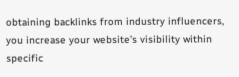obtaining backlinks from industry influencers, you increase your website’s visibility within specific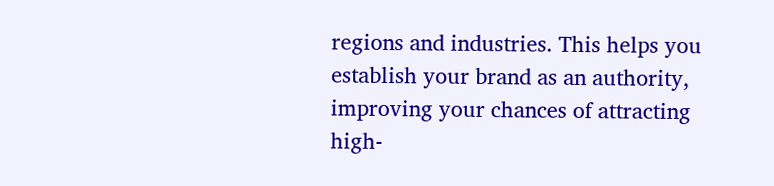regions and industries. This helps you establish your brand as an authority, improving your chances of attracting high-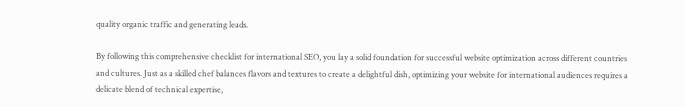quality organic traffic and generating leads.

By following this comprehensive checklist for international SEO, you lay a solid foundation for successful website optimization across different countries and cultures. Just as a skilled chef balances flavors and textures to create a delightful dish, optimizing your website for international audiences requires a delicate blend of technical expertise,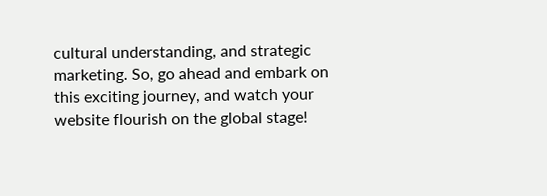cultural understanding, and strategic marketing. So, go ahead and embark on this exciting journey, and watch your website flourish on the global stage!